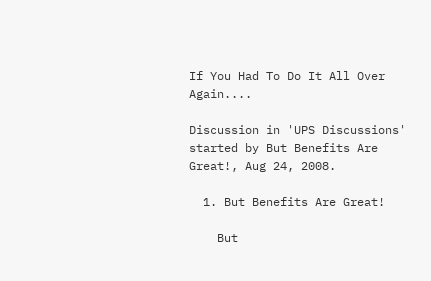If You Had To Do It All Over Again....

Discussion in 'UPS Discussions' started by But Benefits Are Great!, Aug 24, 2008.

  1. But Benefits Are Great!

    But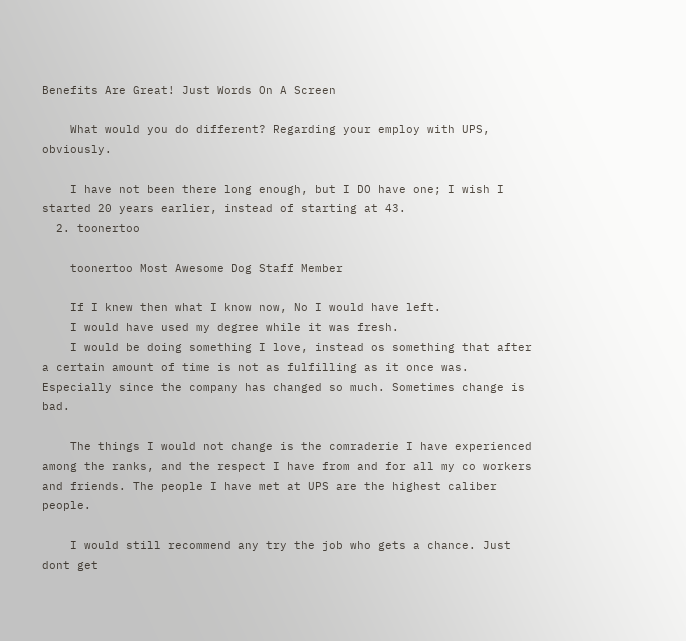Benefits Are Great! Just Words On A Screen

    What would you do different? Regarding your employ with UPS, obviously.

    I have not been there long enough, but I DO have one; I wish I started 20 years earlier, instead of starting at 43.
  2. toonertoo

    toonertoo Most Awesome Dog Staff Member

    If I knew then what I know now, No I would have left.
    I would have used my degree while it was fresh.
    I would be doing something I love, instead os something that after a certain amount of time is not as fulfilling as it once was. Especially since the company has changed so much. Sometimes change is bad.

    The things I would not change is the comraderie I have experienced among the ranks, and the respect I have from and for all my co workers and friends. The people I have met at UPS are the highest caliber people.

    I would still recommend any try the job who gets a chance. Just dont get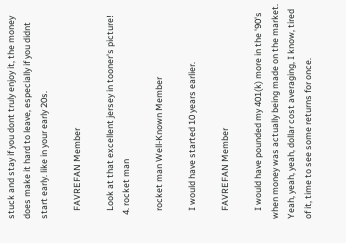stuck and stay if you dont truly enjoy it, the money does make it hard to leave, especially if you didnt start early. like in your early 20s.

    FAVREFAN Member

    Look at that excellent jersey in tooner's picture!
  4. rocket man

    rocket man Well-Known Member

    I would have started 10 years earlier.

    FAVREFAN Member

    I would have pounded my 401(k) more in the '90's when money was actually being made on the market. Yeah, yeah, yeah, dollar cost averaging, I know, tired of it, time to see some returns for once.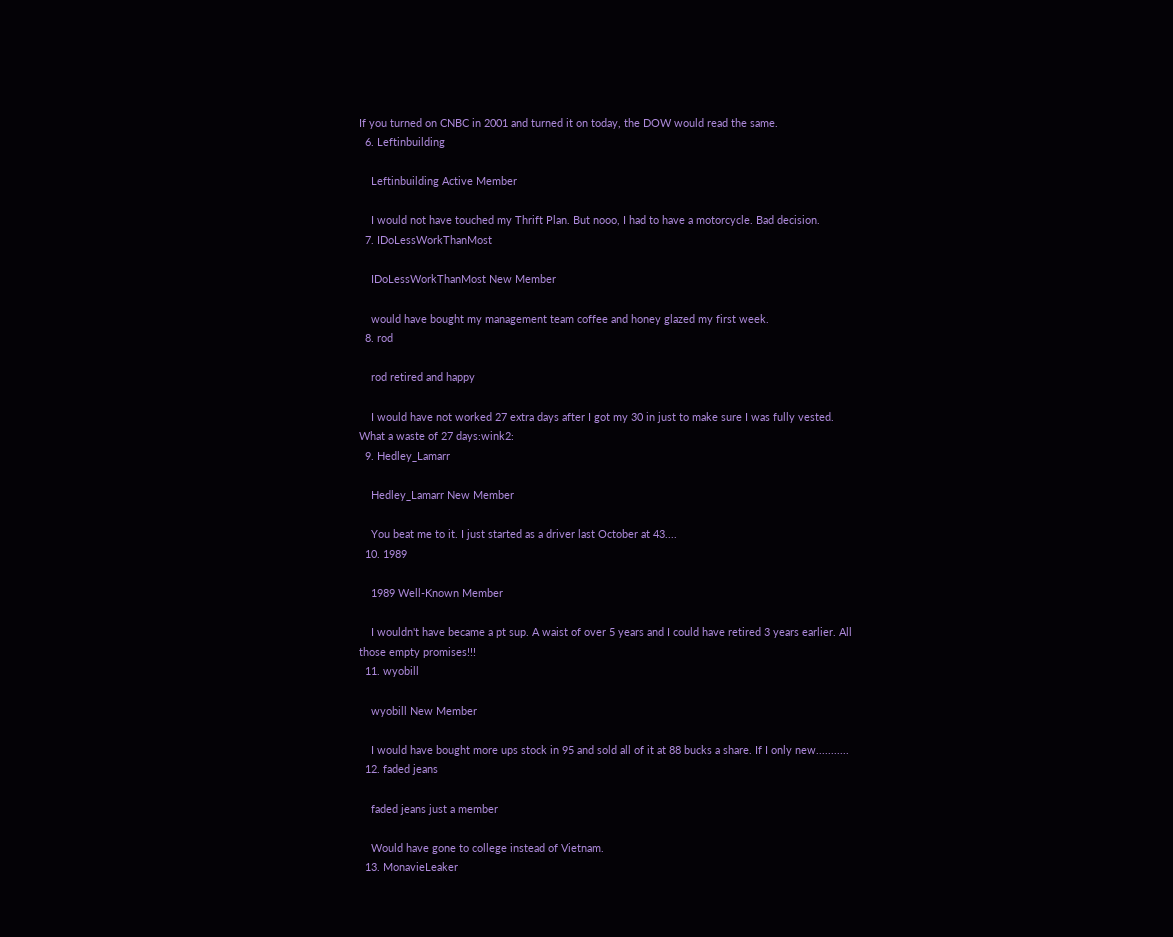If you turned on CNBC in 2001 and turned it on today, the DOW would read the same.
  6. Leftinbuilding

    Leftinbuilding Active Member

    I would not have touched my Thrift Plan. But nooo, I had to have a motorcycle. Bad decision.
  7. IDoLessWorkThanMost

    IDoLessWorkThanMost New Member

    would have bought my management team coffee and honey glazed my first week.
  8. rod

    rod retired and happy

    I would have not worked 27 extra days after I got my 30 in just to make sure I was fully vested. What a waste of 27 days:wink2:
  9. Hedley_Lamarr

    Hedley_Lamarr New Member

    You beat me to it. I just started as a driver last October at 43....
  10. 1989

    1989 Well-Known Member

    I wouldn't have became a pt sup. A waist of over 5 years and I could have retired 3 years earlier. All those empty promises!!!
  11. wyobill

    wyobill New Member

    I would have bought more ups stock in 95 and sold all of it at 88 bucks a share. If I only new...........
  12. faded jeans

    faded jeans just a member

    Would have gone to college instead of Vietnam.
  13. MonavieLeaker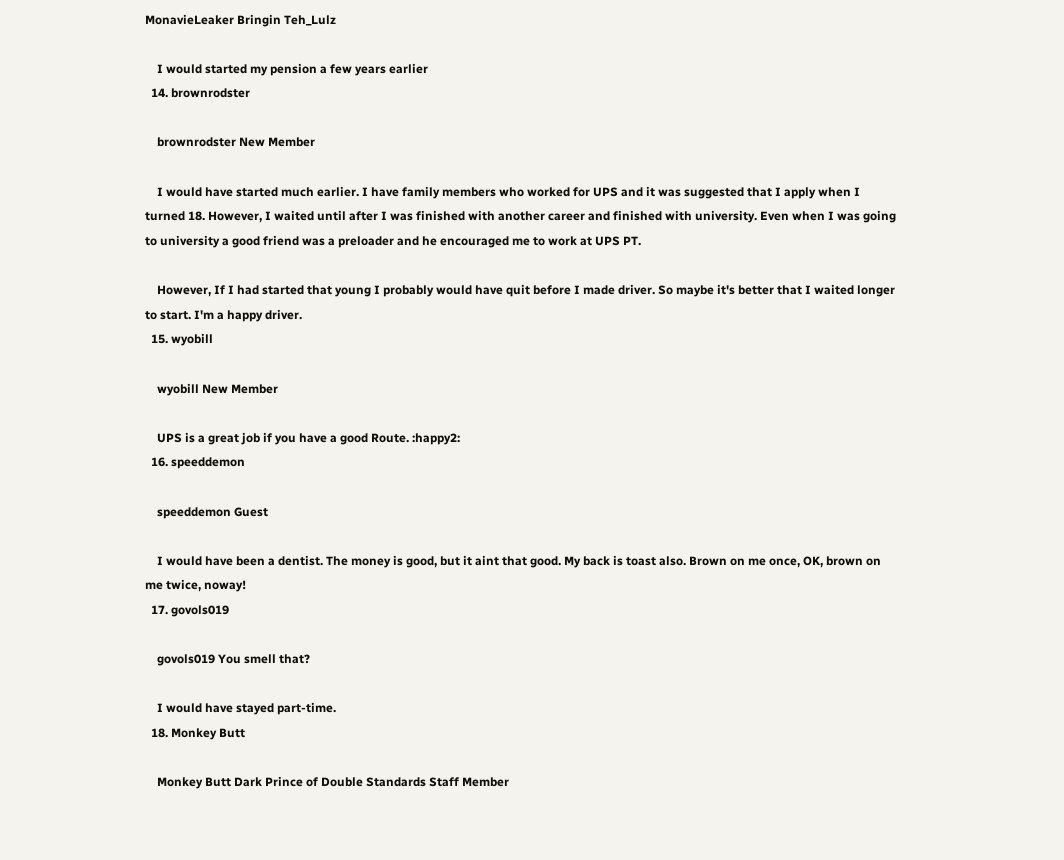MonavieLeaker Bringin Teh_Lulz

    I would started my pension a few years earlier
  14. brownrodster

    brownrodster New Member

    I would have started much earlier. I have family members who worked for UPS and it was suggested that I apply when I turned 18. However, I waited until after I was finished with another career and finished with university. Even when I was going to university a good friend was a preloader and he encouraged me to work at UPS PT.

    However, If I had started that young I probably would have quit before I made driver. So maybe it's better that I waited longer to start. I'm a happy driver.
  15. wyobill

    wyobill New Member

    UPS is a great job if you have a good Route. :happy2:
  16. speeddemon

    speeddemon Guest

    I would have been a dentist. The money is good, but it aint that good. My back is toast also. Brown on me once, OK, brown on me twice, noway!
  17. govols019

    govols019 You smell that?

    I would have stayed part-time.
  18. Monkey Butt

    Monkey Butt Dark Prince of Double Standards Staff Member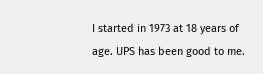I started in 1973 at 18 years of age. UPS has been good to me.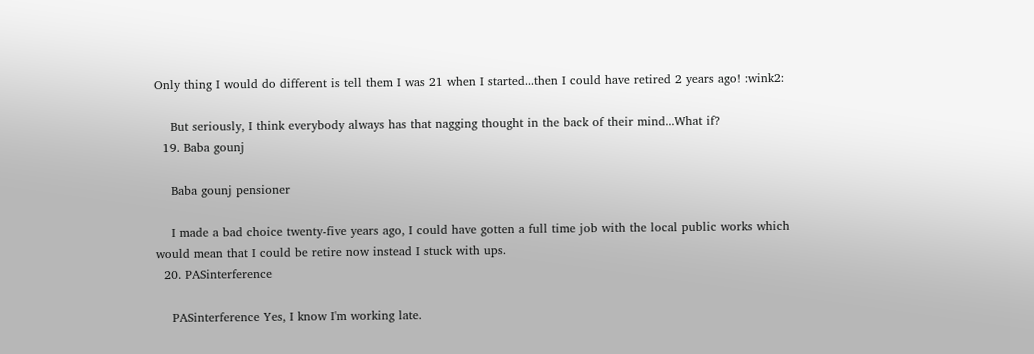Only thing I would do different is tell them I was 21 when I started...then I could have retired 2 years ago! :wink2:

    But seriously, I think everybody always has that nagging thought in the back of their mind...What if?
  19. Baba gounj

    Baba gounj pensioner

    I made a bad choice twenty-five years ago, I could have gotten a full time job with the local public works which would mean that I could be retire now instead I stuck with ups.
  20. PASinterference

    PASinterference Yes, I know I'm working late.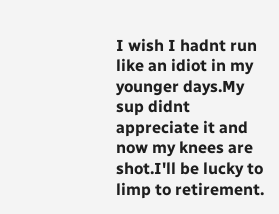I wish I hadnt run like an idiot in my younger days.My sup didnt appreciate it and now my knees are shot.I'll be lucky to limp to retirement.